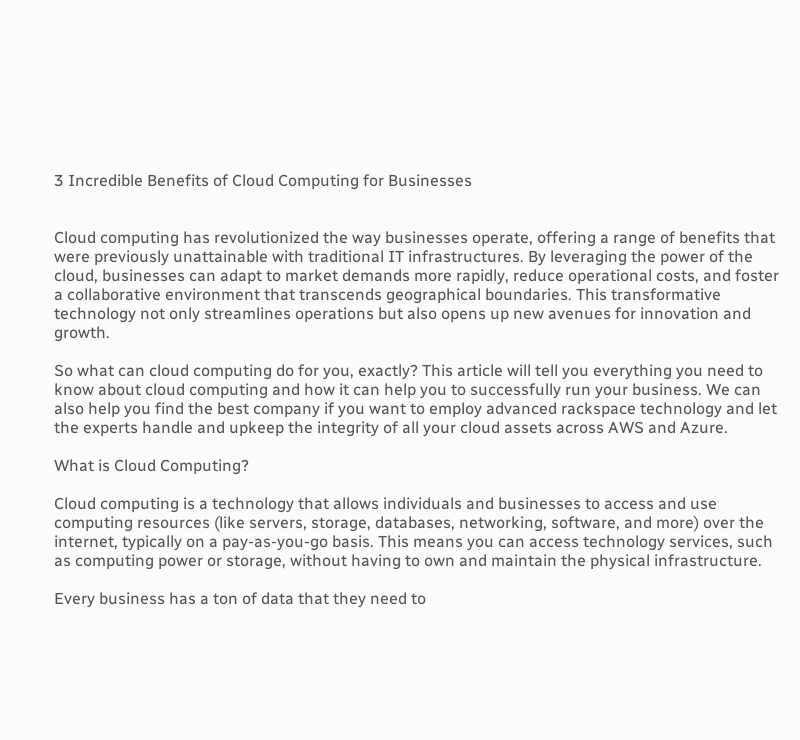3 Incredible Benefits of Cloud Computing for Businesses


Cloud computing has revolutionized the way businesses operate, offering a range of benefits that were previously unattainable with traditional IT infrastructures. By leveraging the power of the cloud, businesses can adapt to market demands more rapidly, reduce operational costs, and foster a collaborative environment that transcends geographical boundaries. This transformative technology not only streamlines operations but also opens up new avenues for innovation and growth.

So what can cloud computing do for you, exactly? This article will tell you everything you need to know about cloud computing and how it can help you to successfully run your business. We can also help you find the best company if you want to employ advanced rackspace technology and let the experts handle and upkeep the integrity of all your cloud assets across AWS and Azure.

What is Cloud Computing?

Cloud computing is a technology that allows individuals and businesses to access and use computing resources (like servers, storage, databases, networking, software, and more) over the internet, typically on a pay-as-you-go basis. This means you can access technology services, such as computing power or storage, without having to own and maintain the physical infrastructure.

Every business has a ton of data that they need to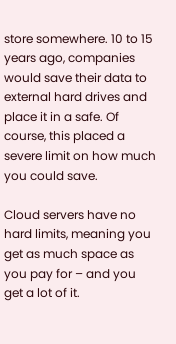store somewhere. 10 to 15 years ago, companies would save their data to external hard drives and place it in a safe. Of course, this placed a severe limit on how much you could save.

Cloud servers have no hard limits, meaning you get as much space as you pay for – and you get a lot of it.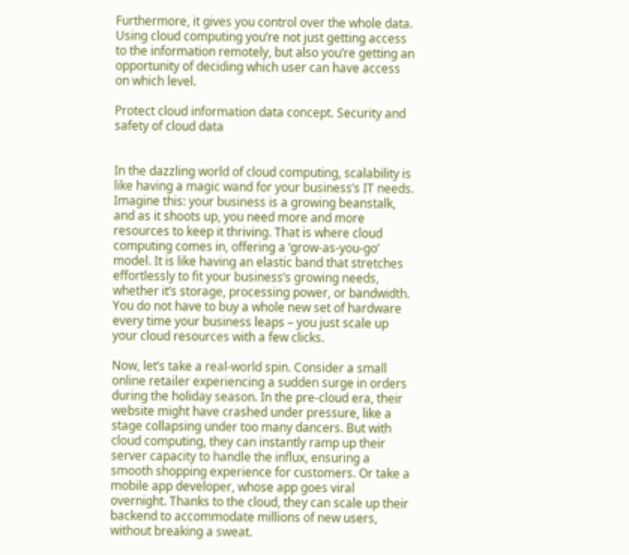Furthermore, it gives you control over the whole data. Using cloud computing you’re not just getting access to the information remotely, but also you’re getting an opportunity of deciding which user can have access on which level.

Protect cloud information data concept. Security and safety of cloud data


In the dazzling world of cloud computing, scalability is like having a magic wand for your business’s IT needs. Imagine this: your business is a growing beanstalk, and as it shoots up, you need more and more resources to keep it thriving. That is where cloud computing comes in, offering a ‘grow-as-you-go’ model. It is like having an elastic band that stretches effortlessly to fit your business’s growing needs, whether it’s storage, processing power, or bandwidth. You do not have to buy a whole new set of hardware every time your business leaps – you just scale up your cloud resources with a few clicks.

Now, let’s take a real-world spin. Consider a small online retailer experiencing a sudden surge in orders during the holiday season. In the pre-cloud era, their website might have crashed under pressure, like a stage collapsing under too many dancers. But with cloud computing, they can instantly ramp up their server capacity to handle the influx, ensuring a smooth shopping experience for customers. Or take a mobile app developer, whose app goes viral overnight. Thanks to the cloud, they can scale up their backend to accommodate millions of new users, without breaking a sweat.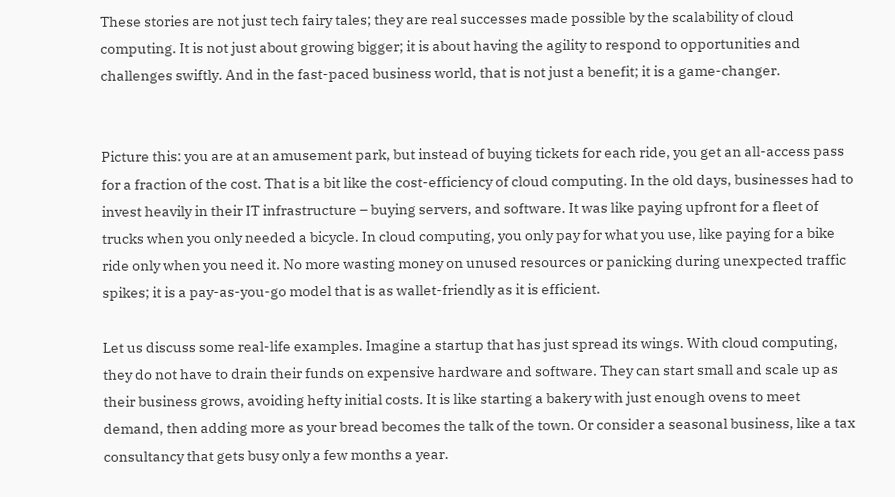These stories are not just tech fairy tales; they are real successes made possible by the scalability of cloud computing. It is not just about growing bigger; it is about having the agility to respond to opportunities and challenges swiftly. And in the fast-paced business world, that is not just a benefit; it is a game-changer.


Picture this: you are at an amusement park, but instead of buying tickets for each ride, you get an all-access pass for a fraction of the cost. That is a bit like the cost-efficiency of cloud computing. In the old days, businesses had to invest heavily in their IT infrastructure – buying servers, and software. It was like paying upfront for a fleet of trucks when you only needed a bicycle. In cloud computing, you only pay for what you use, like paying for a bike ride only when you need it. No more wasting money on unused resources or panicking during unexpected traffic spikes; it is a pay-as-you-go model that is as wallet-friendly as it is efficient.

Let us discuss some real-life examples. Imagine a startup that has just spread its wings. With cloud computing, they do not have to drain their funds on expensive hardware and software. They can start small and scale up as their business grows, avoiding hefty initial costs. It is like starting a bakery with just enough ovens to meet demand, then adding more as your bread becomes the talk of the town. Or consider a seasonal business, like a tax consultancy that gets busy only a few months a year.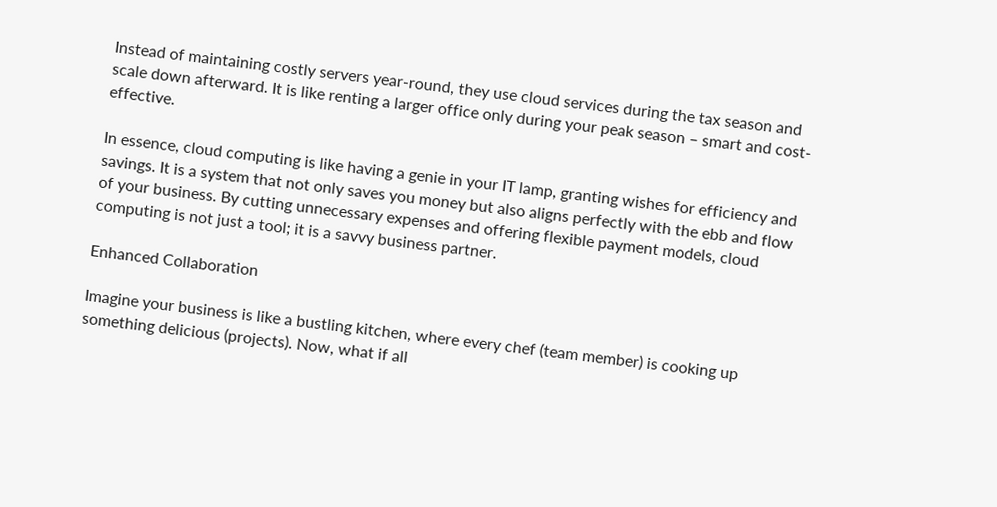Instead of maintaining costly servers year-round, they use cloud services during the tax season and scale down afterward. It is like renting a larger office only during your peak season – smart and cost-effective.

In essence, cloud computing is like having a genie in your IT lamp, granting wishes for efficiency and savings. It is a system that not only saves you money but also aligns perfectly with the ebb and flow of your business. By cutting unnecessary expenses and offering flexible payment models, cloud computing is not just a tool; it is a savvy business partner.

Enhanced Collaboration

Imagine your business is like a bustling kitchen, where every chef (team member) is cooking up something delicious (projects). Now, what if all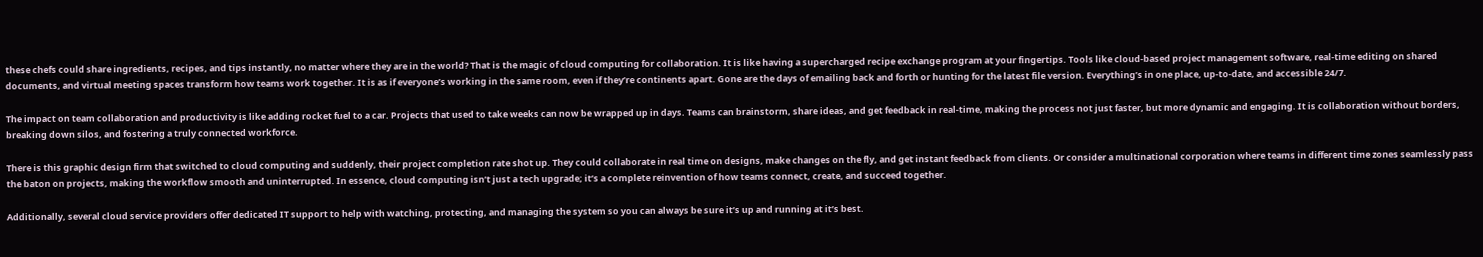these chefs could share ingredients, recipes, and tips instantly, no matter where they are in the world? That is the magic of cloud computing for collaboration. It is like having a supercharged recipe exchange program at your fingertips. Tools like cloud-based project management software, real-time editing on shared documents, and virtual meeting spaces transform how teams work together. It is as if everyone’s working in the same room, even if they’re continents apart. Gone are the days of emailing back and forth or hunting for the latest file version. Everything’s in one place, up-to-date, and accessible 24/7.

The impact on team collaboration and productivity is like adding rocket fuel to a car. Projects that used to take weeks can now be wrapped up in days. Teams can brainstorm, share ideas, and get feedback in real-time, making the process not just faster, but more dynamic and engaging. It is collaboration without borders, breaking down silos, and fostering a truly connected workforce.

There is this graphic design firm that switched to cloud computing and suddenly, their project completion rate shot up. They could collaborate in real time on designs, make changes on the fly, and get instant feedback from clients. Or consider a multinational corporation where teams in different time zones seamlessly pass the baton on projects, making the workflow smooth and uninterrupted. In essence, cloud computing isn’t just a tech upgrade; it’s a complete reinvention of how teams connect, create, and succeed together.

Additionally, several cloud service providers offer dedicated IT support to help with watching, protecting, and managing the system so you can always be sure it’s up and running at it’s best.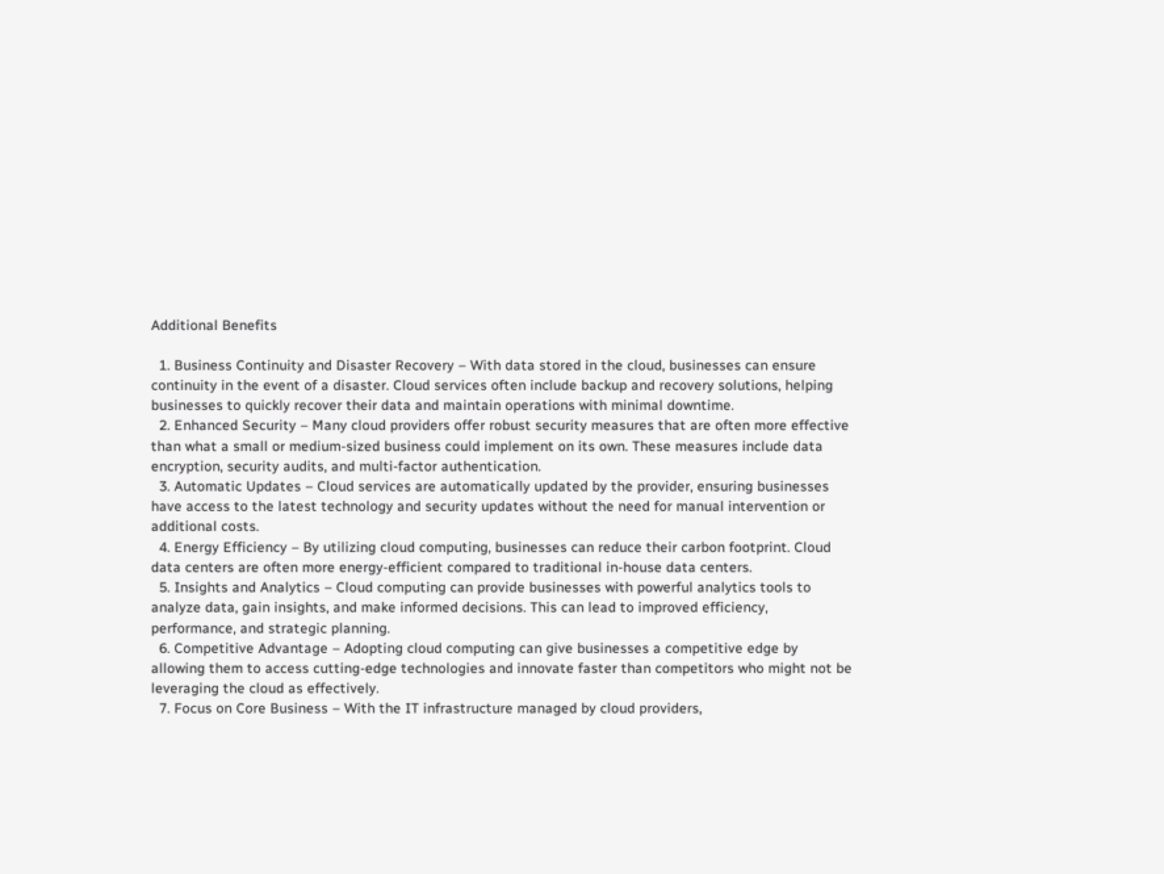Additional Benefits

  1. Business Continuity and Disaster Recovery – With data stored in the cloud, businesses can ensure continuity in the event of a disaster. Cloud services often include backup and recovery solutions, helping businesses to quickly recover their data and maintain operations with minimal downtime.
  2. Enhanced Security – Many cloud providers offer robust security measures that are often more effective than what a small or medium-sized business could implement on its own. These measures include data encryption, security audits, and multi-factor authentication.
  3. Automatic Updates – Cloud services are automatically updated by the provider, ensuring businesses have access to the latest technology and security updates without the need for manual intervention or additional costs.
  4. Energy Efficiency – By utilizing cloud computing, businesses can reduce their carbon footprint. Cloud data centers are often more energy-efficient compared to traditional in-house data centers.
  5. Insights and Analytics – Cloud computing can provide businesses with powerful analytics tools to analyze data, gain insights, and make informed decisions. This can lead to improved efficiency, performance, and strategic planning.
  6. Competitive Advantage – Adopting cloud computing can give businesses a competitive edge by allowing them to access cutting-edge technologies and innovate faster than competitors who might not be leveraging the cloud as effectively.
  7. Focus on Core Business – With the IT infrastructure managed by cloud providers,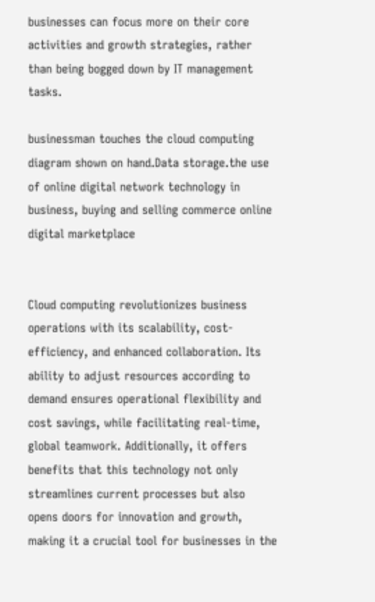businesses can focus more on their core activities and growth strategies, rather than being bogged down by IT management tasks.

businessman touches the cloud computing diagram shown on hand.Data storage.the use of online digital network technology in business, buying and selling commerce online digital marketplace


Cloud computing revolutionizes business operations with its scalability, cost-efficiency, and enhanced collaboration. Its ability to adjust resources according to demand ensures operational flexibility and cost savings, while facilitating real-time, global teamwork. Additionally, it offers benefits that this technology not only streamlines current processes but also opens doors for innovation and growth, making it a crucial tool for businesses in the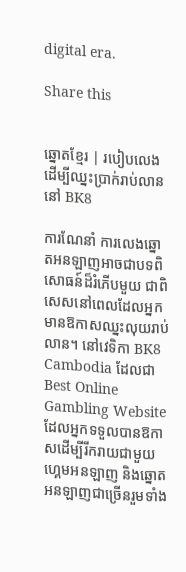digital era.

Share this


ឆ្នោតខ្មែរ | របៀបលេង ដើម្បីឈ្នះប្រាក់រាប់លាននៅ BK8

ការណែនាំ ការលេងឆ្នោតអនឡាញអាចជាបទពិសោធន៍ដ៏រំភើបមួយ ជាពិសេសនៅពេលដែលអ្នកមានឱកាសឈ្នះលុយរាប់លាន។ នៅវេទិកា BK8 Cambodia ដែលជា Best Online Gambling Website ដែលអ្នកទទួលបានឱកាសដើម្បីរីករាយជាមួយ ហ្គេមអនឡាញ និងឆ្នោតអនឡាញជាច្រើនរួមទាំង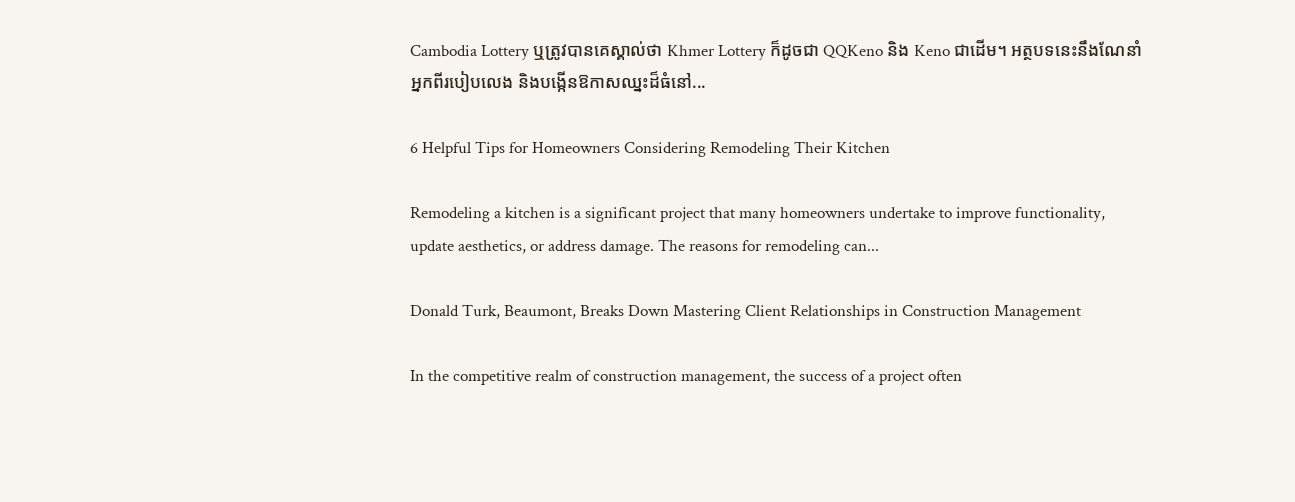Cambodia Lottery ឬត្រូវបានគេស្គាល់ថា Khmer Lottery ក៏ដូចជា QQKeno និង Keno ជាដើម។ អត្ថបទនេះនឹងណែនាំអ្នកពីរបៀបលេង និងបង្កើនឱកាសឈ្នះដ៏ធំនៅ...

6 Helpful Tips for Homeowners Considering Remodeling Their Kitchen

Remodeling a kitchen is a significant project that many homeowners undertake to improve functionality, update aesthetics, or address damage. The reasons for remodeling can...

Donald Turk, Beaumont, Breaks Down Mastering Client Relationships in Construction Management

In the competitive realm of construction management, the success of a project often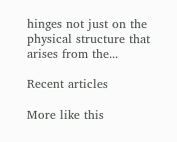hinges not just on the physical structure that arises from the...

Recent articles

More like this